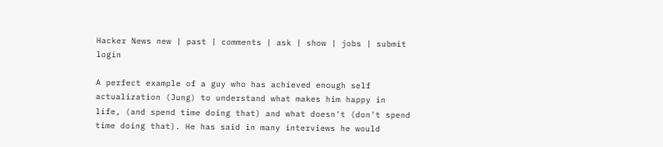Hacker News new | past | comments | ask | show | jobs | submit login

A perfect example of a guy who has achieved enough self actualization (Jung) to understand what makes him happy in life, (and spend time doing that) and what doesn't (don't spend time doing that). He has said in many interviews he would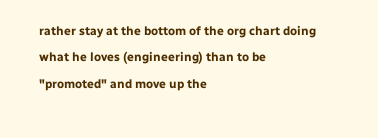rather stay at the bottom of the org chart doing what he loves (engineering) than to be "promoted" and move up the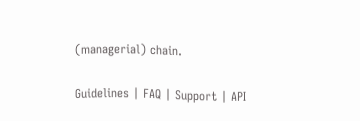(managerial) chain.

Guidelines | FAQ | Support | API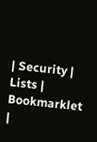| Security | Lists | Bookmarklet |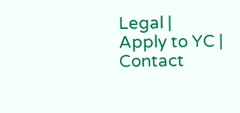Legal | Apply to YC | Contact